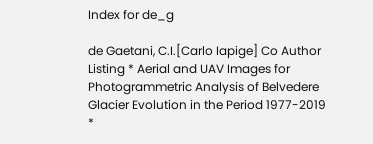Index for de_g

de Gaetani, C.I.[Carlo Iapige] Co Author Listing * Aerial and UAV Images for Photogrammetric Analysis of Belvedere Glacier Evolution in the Period 1977-2019
*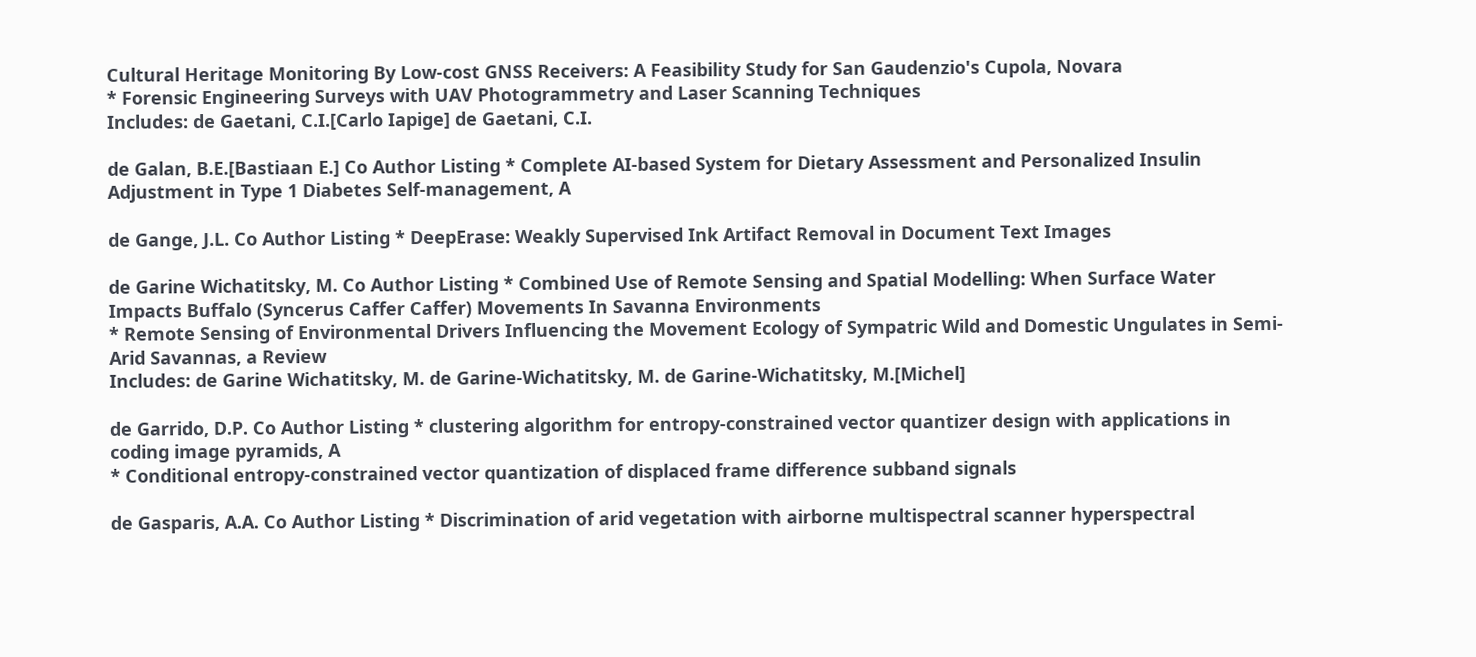Cultural Heritage Monitoring By Low-cost GNSS Receivers: A Feasibility Study for San Gaudenzio's Cupola, Novara
* Forensic Engineering Surveys with UAV Photogrammetry and Laser Scanning Techniques
Includes: de Gaetani, C.I.[Carlo Iapige] de Gaetani, C.I.

de Galan, B.E.[Bastiaan E.] Co Author Listing * Complete AI-based System for Dietary Assessment and Personalized Insulin Adjustment in Type 1 Diabetes Self-management, A

de Gange, J.L. Co Author Listing * DeepErase: Weakly Supervised Ink Artifact Removal in Document Text Images

de Garine Wichatitsky, M. Co Author Listing * Combined Use of Remote Sensing and Spatial Modelling: When Surface Water Impacts Buffalo (Syncerus Caffer Caffer) Movements In Savanna Environments
* Remote Sensing of Environmental Drivers Influencing the Movement Ecology of Sympatric Wild and Domestic Ungulates in Semi-Arid Savannas, a Review
Includes: de Garine Wichatitsky, M. de Garine-Wichatitsky, M. de Garine-Wichatitsky, M.[Michel]

de Garrido, D.P. Co Author Listing * clustering algorithm for entropy-constrained vector quantizer design with applications in coding image pyramids, A
* Conditional entropy-constrained vector quantization of displaced frame difference subband signals

de Gasparis, A.A. Co Author Listing * Discrimination of arid vegetation with airborne multispectral scanner hyperspectral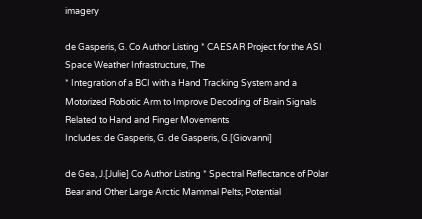imagery

de Gasperis, G. Co Author Listing * CAESAR Project for the ASI Space Weather Infrastructure, The
* Integration of a BCI with a Hand Tracking System and a Motorized Robotic Arm to Improve Decoding of Brain Signals Related to Hand and Finger Movements
Includes: de Gasperis, G. de Gasperis, G.[Giovanni]

de Gea, J.[Julie] Co Author Listing * Spectral Reflectance of Polar Bear and Other Large Arctic Mammal Pelts; Potential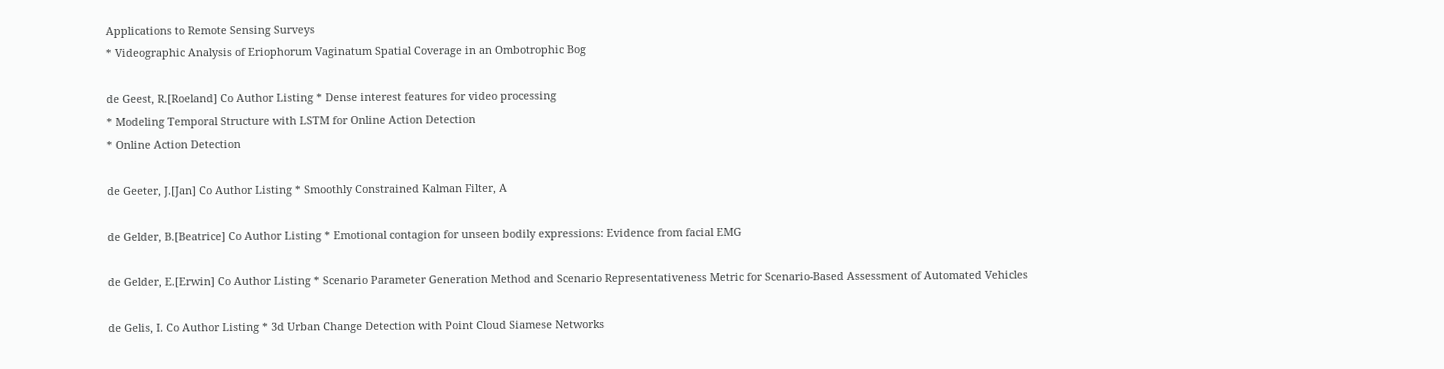Applications to Remote Sensing Surveys
* Videographic Analysis of Eriophorum Vaginatum Spatial Coverage in an Ombotrophic Bog

de Geest, R.[Roeland] Co Author Listing * Dense interest features for video processing
* Modeling Temporal Structure with LSTM for Online Action Detection
* Online Action Detection

de Geeter, J.[Jan] Co Author Listing * Smoothly Constrained Kalman Filter, A

de Gelder, B.[Beatrice] Co Author Listing * Emotional contagion for unseen bodily expressions: Evidence from facial EMG

de Gelder, E.[Erwin] Co Author Listing * Scenario Parameter Generation Method and Scenario Representativeness Metric for Scenario-Based Assessment of Automated Vehicles

de Gelis, I. Co Author Listing * 3d Urban Change Detection with Point Cloud Siamese Networks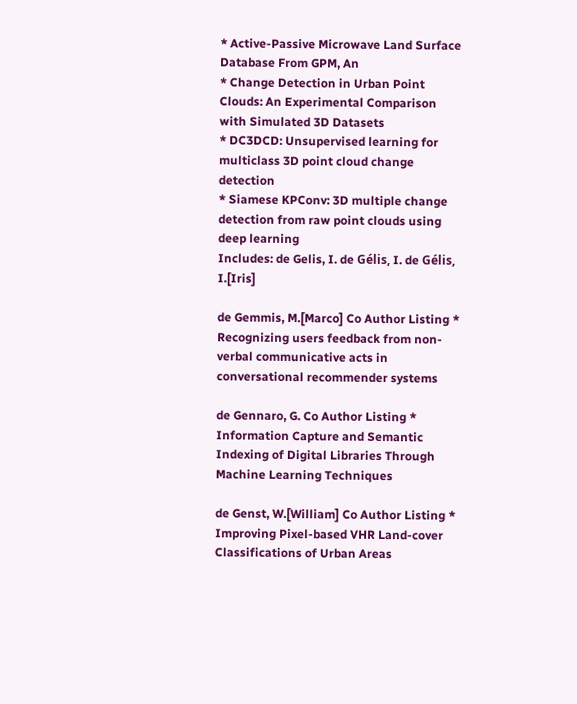* Active-Passive Microwave Land Surface Database From GPM, An
* Change Detection in Urban Point Clouds: An Experimental Comparison with Simulated 3D Datasets
* DC3DCD: Unsupervised learning for multiclass 3D point cloud change detection
* Siamese KPConv: 3D multiple change detection from raw point clouds using deep learning
Includes: de Gelis, I. de Gélis, I. de Gélis, I.[Iris]

de Gemmis, M.[Marco] Co Author Listing * Recognizing users feedback from non-verbal communicative acts in conversational recommender systems

de Gennaro, G. Co Author Listing * Information Capture and Semantic Indexing of Digital Libraries Through Machine Learning Techniques

de Genst, W.[William] Co Author Listing * Improving Pixel-based VHR Land-cover Classifications of Urban Areas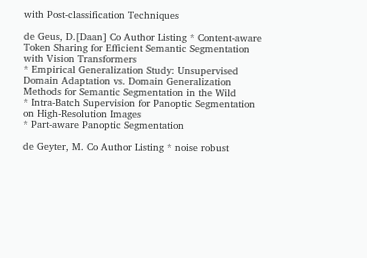with Post-classification Techniques

de Geus, D.[Daan] Co Author Listing * Content-aware Token Sharing for Efficient Semantic Segmentation with Vision Transformers
* Empirical Generalization Study: Unsupervised Domain Adaptation vs. Domain Generalization Methods for Semantic Segmentation in the Wild
* Intra-Batch Supervision for Panoptic Segmentation on High-Resolution Images
* Part-aware Panoptic Segmentation

de Geyter, M. Co Author Listing * noise robust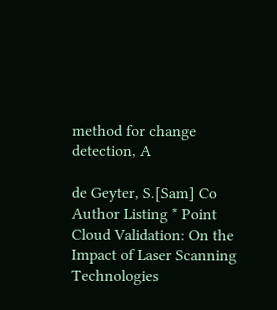method for change detection, A

de Geyter, S.[Sam] Co Author Listing * Point Cloud Validation: On the Impact of Laser Scanning Technologies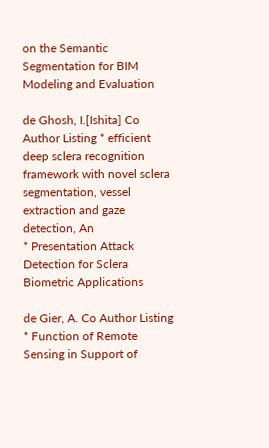on the Semantic Segmentation for BIM Modeling and Evaluation

de Ghosh, I.[Ishita] Co Author Listing * efficient deep sclera recognition framework with novel sclera segmentation, vessel extraction and gaze detection, An
* Presentation Attack Detection for Sclera Biometric Applications

de Gier, A. Co Author Listing * Function of Remote Sensing in Support of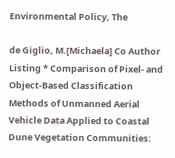Environmental Policy, The

de Giglio, M.[Michaela] Co Author Listing * Comparison of Pixel- and Object-Based Classification Methods of Unmanned Aerial Vehicle Data Applied to Coastal Dune Vegetation Communities: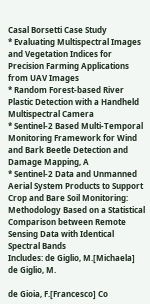Casal Borsetti Case Study
* Evaluating Multispectral Images and Vegetation Indices for Precision Farming Applications from UAV Images
* Random Forest-based River Plastic Detection with a Handheld Multispectral Camera
* Sentinel-2 Based Multi-Temporal Monitoring Framework for Wind and Bark Beetle Detection and Damage Mapping, A
* Sentinel-2 Data and Unmanned Aerial System Products to Support Crop and Bare Soil Monitoring: Methodology Based on a Statistical Comparison between Remote Sensing Data with Identical Spectral Bands
Includes: de Giglio, M.[Michaela] de Giglio, M.

de Gioia, F.[Francesco] Co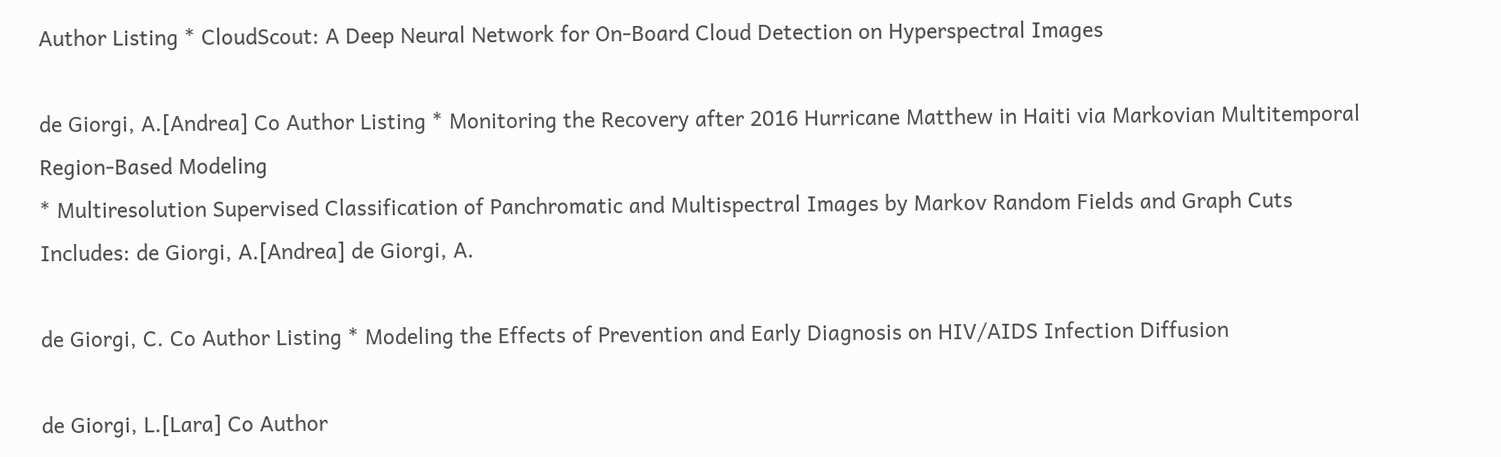Author Listing * CloudScout: A Deep Neural Network for On-Board Cloud Detection on Hyperspectral Images

de Giorgi, A.[Andrea] Co Author Listing * Monitoring the Recovery after 2016 Hurricane Matthew in Haiti via Markovian Multitemporal Region-Based Modeling
* Multiresolution Supervised Classification of Panchromatic and Multispectral Images by Markov Random Fields and Graph Cuts
Includes: de Giorgi, A.[Andrea] de Giorgi, A.

de Giorgi, C. Co Author Listing * Modeling the Effects of Prevention and Early Diagnosis on HIV/AIDS Infection Diffusion

de Giorgi, L.[Lara] Co Author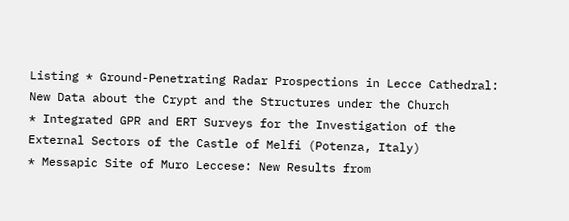Listing * Ground-Penetrating Radar Prospections in Lecce Cathedral: New Data about the Crypt and the Structures under the Church
* Integrated GPR and ERT Surveys for the Investigation of the External Sectors of the Castle of Melfi (Potenza, Italy)
* Messapic Site of Muro Leccese: New Results from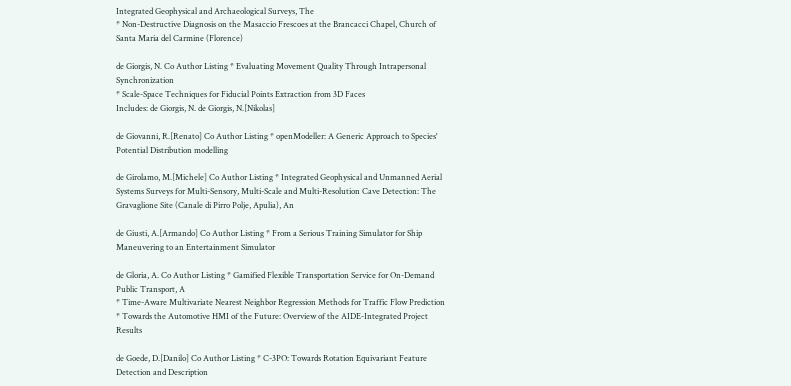Integrated Geophysical and Archaeological Surveys, The
* Non-Destructive Diagnosis on the Masaccio Frescoes at the Brancacci Chapel, Church of Santa Maria del Carmine (Florence)

de Giorgis, N. Co Author Listing * Evaluating Movement Quality Through Intrapersonal Synchronization
* Scale-Space Techniques for Fiducial Points Extraction from 3D Faces
Includes: de Giorgis, N. de Giorgis, N.[Nikolas]

de Giovanni, R.[Renato] Co Author Listing * openModeller: A Generic Approach to Species' Potential Distribution modelling

de Girolamo, M.[Michele] Co Author Listing * Integrated Geophysical and Unmanned Aerial Systems Surveys for Multi-Sensory, Multi-Scale and Multi-Resolution Cave Detection: The Gravaglione Site (Canale di Pirro Polje, Apulia), An

de Giusti, A.[Armando] Co Author Listing * From a Serious Training Simulator for Ship Maneuvering to an Entertainment Simulator

de Gloria, A. Co Author Listing * Gamified Flexible Transportation Service for On-Demand Public Transport, A
* Time-Aware Multivariate Nearest Neighbor Regression Methods for Traffic Flow Prediction
* Towards the Automotive HMI of the Future: Overview of the AIDE-Integrated Project Results

de Goede, D.[Danilo] Co Author Listing * C-3PO: Towards Rotation Equivariant Feature Detection and Description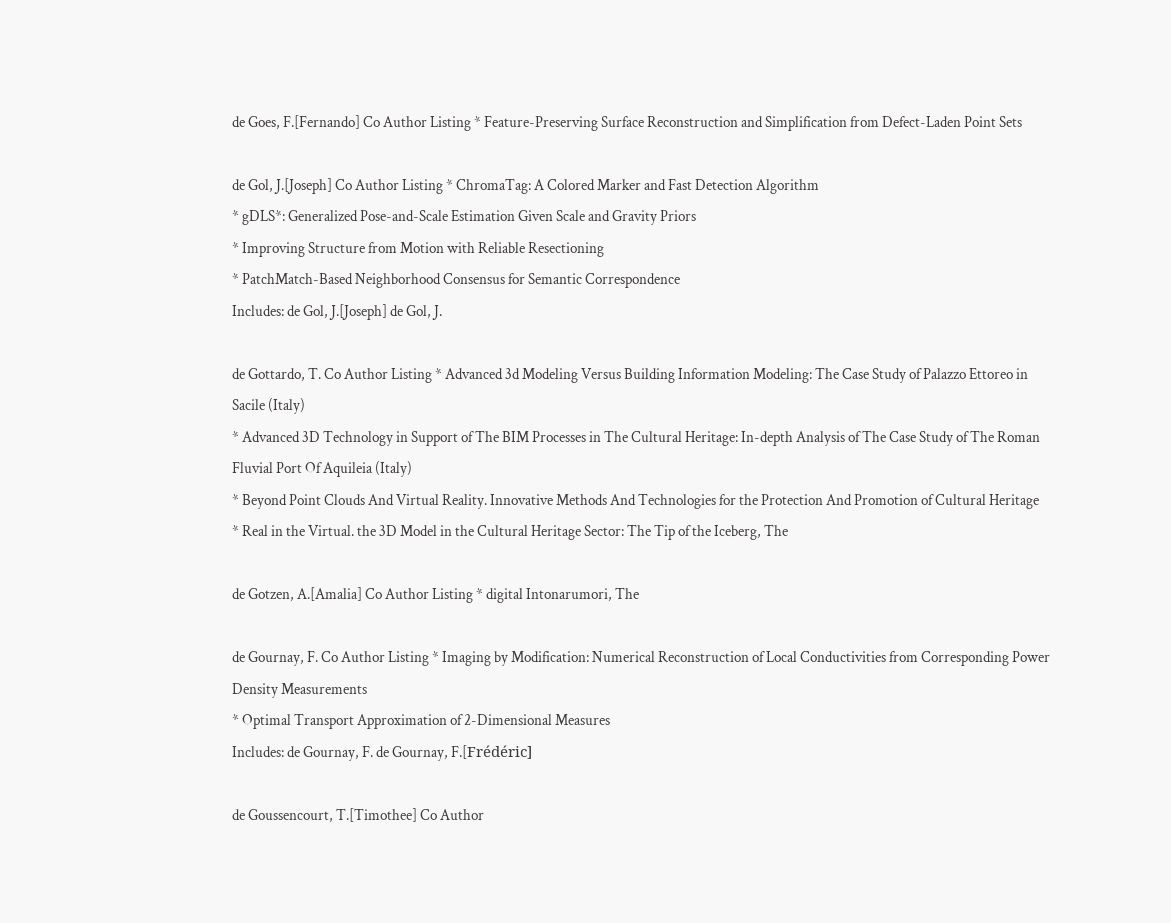de Goes, F.[Fernando] Co Author Listing * Feature-Preserving Surface Reconstruction and Simplification from Defect-Laden Point Sets

de Gol, J.[Joseph] Co Author Listing * ChromaTag: A Colored Marker and Fast Detection Algorithm
* gDLS*: Generalized Pose-and-Scale Estimation Given Scale and Gravity Priors
* Improving Structure from Motion with Reliable Resectioning
* PatchMatch-Based Neighborhood Consensus for Semantic Correspondence
Includes: de Gol, J.[Joseph] de Gol, J.

de Gottardo, T. Co Author Listing * Advanced 3d Modeling Versus Building Information Modeling: The Case Study of Palazzo Ettoreo in Sacile (Italy)
* Advanced 3D Technology in Support of The BIM Processes in The Cultural Heritage: In-depth Analysis of The Case Study of The Roman Fluvial Port Of Aquileia (Italy)
* Beyond Point Clouds And Virtual Reality. Innovative Methods And Technologies for the Protection And Promotion of Cultural Heritage
* Real in the Virtual. the 3D Model in the Cultural Heritage Sector: The Tip of the Iceberg, The

de Gotzen, A.[Amalia] Co Author Listing * digital Intonarumori, The

de Gournay, F. Co Author Listing * Imaging by Modification: Numerical Reconstruction of Local Conductivities from Corresponding Power Density Measurements
* Optimal Transport Approximation of 2-Dimensional Measures
Includes: de Gournay, F. de Gournay, F.[Frédéric]

de Goussencourt, T.[Timothee] Co Author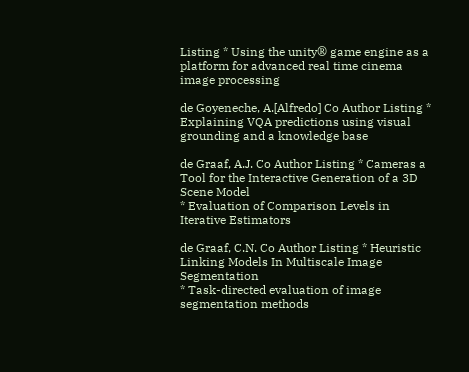Listing * Using the unity® game engine as a platform for advanced real time cinema image processing

de Goyeneche, A.[Alfredo] Co Author Listing * Explaining VQA predictions using visual grounding and a knowledge base

de Graaf, A.J. Co Author Listing * Cameras a Tool for the Interactive Generation of a 3D Scene Model
* Evaluation of Comparison Levels in Iterative Estimators

de Graaf, C.N. Co Author Listing * Heuristic Linking Models In Multiscale Image Segmentation
* Task-directed evaluation of image segmentation methods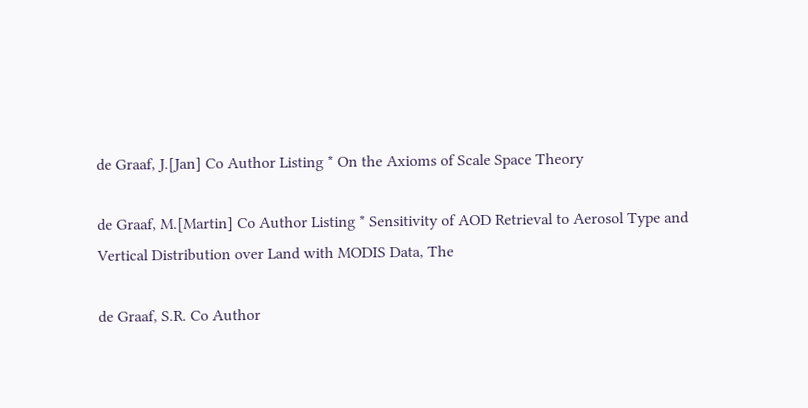de Graaf, J.[Jan] Co Author Listing * On the Axioms of Scale Space Theory

de Graaf, M.[Martin] Co Author Listing * Sensitivity of AOD Retrieval to Aerosol Type and Vertical Distribution over Land with MODIS Data, The

de Graaf, S.R. Co Author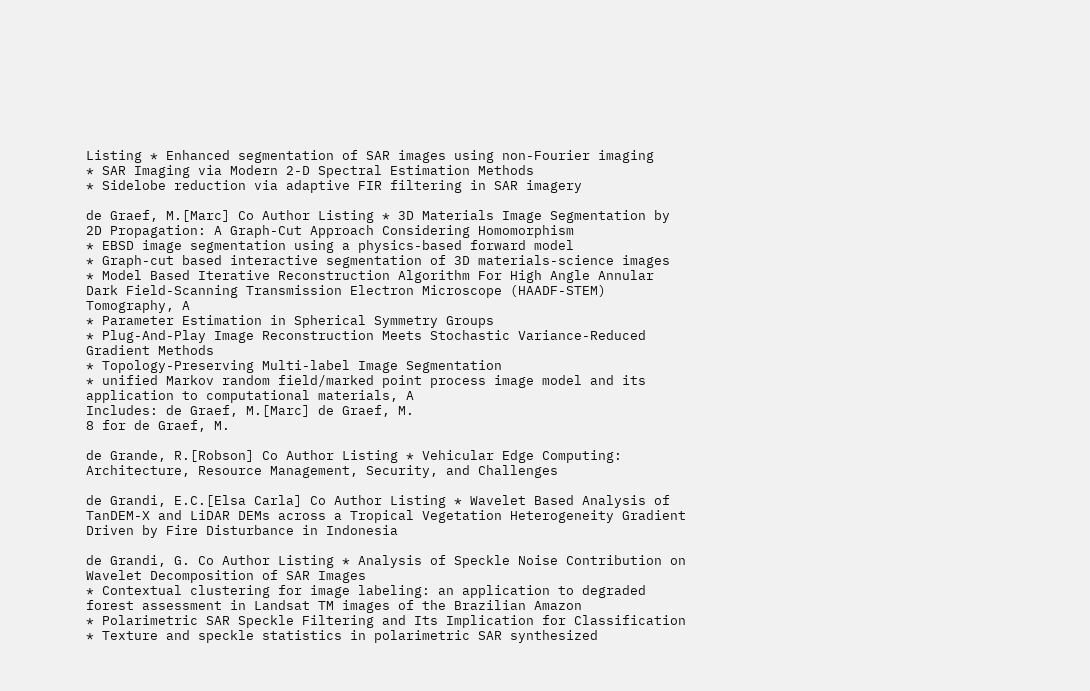Listing * Enhanced segmentation of SAR images using non-Fourier imaging
* SAR Imaging via Modern 2-D Spectral Estimation Methods
* Sidelobe reduction via adaptive FIR filtering in SAR imagery

de Graef, M.[Marc] Co Author Listing * 3D Materials Image Segmentation by 2D Propagation: A Graph-Cut Approach Considering Homomorphism
* EBSD image segmentation using a physics-based forward model
* Graph-cut based interactive segmentation of 3D materials-science images
* Model Based Iterative Reconstruction Algorithm For High Angle Annular Dark Field-Scanning Transmission Electron Microscope (HAADF-STEM) Tomography, A
* Parameter Estimation in Spherical Symmetry Groups
* Plug-And-Play Image Reconstruction Meets Stochastic Variance-Reduced Gradient Methods
* Topology-Preserving Multi-label Image Segmentation
* unified Markov random field/marked point process image model and its application to computational materials, A
Includes: de Graef, M.[Marc] de Graef, M.
8 for de Graef, M.

de Grande, R.[Robson] Co Author Listing * Vehicular Edge Computing: Architecture, Resource Management, Security, and Challenges

de Grandi, E.C.[Elsa Carla] Co Author Listing * Wavelet Based Analysis of TanDEM-X and LiDAR DEMs across a Tropical Vegetation Heterogeneity Gradient Driven by Fire Disturbance in Indonesia

de Grandi, G. Co Author Listing * Analysis of Speckle Noise Contribution on Wavelet Decomposition of SAR Images
* Contextual clustering for image labeling: an application to degraded forest assessment in Landsat TM images of the Brazilian Amazon
* Polarimetric SAR Speckle Filtering and Its Implication for Classification
* Texture and speckle statistics in polarimetric SAR synthesized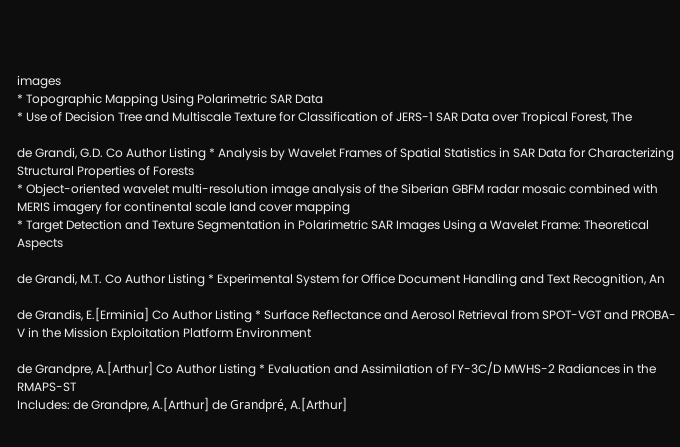images
* Topographic Mapping Using Polarimetric SAR Data
* Use of Decision Tree and Multiscale Texture for Classification of JERS-1 SAR Data over Tropical Forest, The

de Grandi, G.D. Co Author Listing * Analysis by Wavelet Frames of Spatial Statistics in SAR Data for Characterizing Structural Properties of Forests
* Object-oriented wavelet multi-resolution image analysis of the Siberian GBFM radar mosaic combined with MERIS imagery for continental scale land cover mapping
* Target Detection and Texture Segmentation in Polarimetric SAR Images Using a Wavelet Frame: Theoretical Aspects

de Grandi, M.T. Co Author Listing * Experimental System for Office Document Handling and Text Recognition, An

de Grandis, E.[Erminia] Co Author Listing * Surface Reflectance and Aerosol Retrieval from SPOT-VGT and PROBA-V in the Mission Exploitation Platform Environment

de Grandpre, A.[Arthur] Co Author Listing * Evaluation and Assimilation of FY-3C/D MWHS-2 Radiances in the RMAPS-ST
Includes: de Grandpre, A.[Arthur] de Grandpré, A.[Arthur]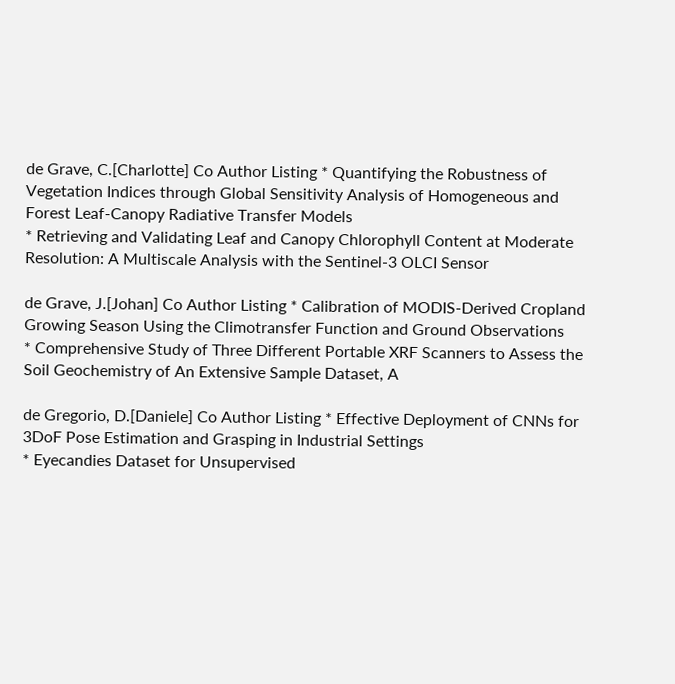de Grave, C.[Charlotte] Co Author Listing * Quantifying the Robustness of Vegetation Indices through Global Sensitivity Analysis of Homogeneous and Forest Leaf-Canopy Radiative Transfer Models
* Retrieving and Validating Leaf and Canopy Chlorophyll Content at Moderate Resolution: A Multiscale Analysis with the Sentinel-3 OLCI Sensor

de Grave, J.[Johan] Co Author Listing * Calibration of MODIS-Derived Cropland Growing Season Using the Climotransfer Function and Ground Observations
* Comprehensive Study of Three Different Portable XRF Scanners to Assess the Soil Geochemistry of An Extensive Sample Dataset, A

de Gregorio, D.[Daniele] Co Author Listing * Effective Deployment of CNNs for 3DoF Pose Estimation and Grasping in Industrial Settings
* Eyecandies Dataset for Unsupervised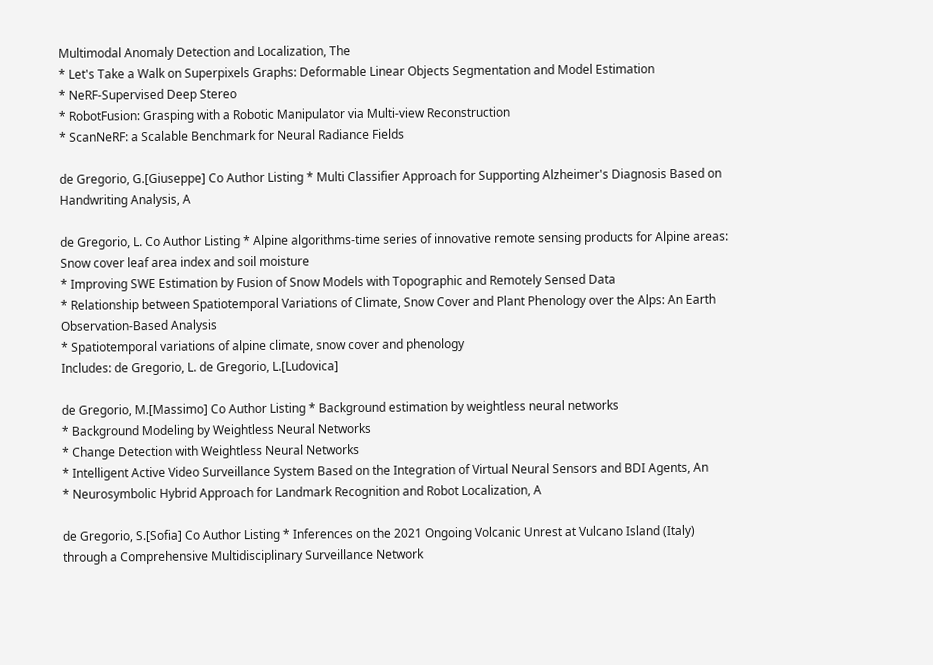Multimodal Anomaly Detection and Localization, The
* Let's Take a Walk on Superpixels Graphs: Deformable Linear Objects Segmentation and Model Estimation
* NeRF-Supervised Deep Stereo
* RobotFusion: Grasping with a Robotic Manipulator via Multi-view Reconstruction
* ScanNeRF: a Scalable Benchmark for Neural Radiance Fields

de Gregorio, G.[Giuseppe] Co Author Listing * Multi Classifier Approach for Supporting Alzheimer's Diagnosis Based on Handwriting Analysis, A

de Gregorio, L. Co Author Listing * Alpine algorithms-time series of innovative remote sensing products for Alpine areas: Snow cover leaf area index and soil moisture
* Improving SWE Estimation by Fusion of Snow Models with Topographic and Remotely Sensed Data
* Relationship between Spatiotemporal Variations of Climate, Snow Cover and Plant Phenology over the Alps: An Earth Observation-Based Analysis
* Spatiotemporal variations of alpine climate, snow cover and phenology
Includes: de Gregorio, L. de Gregorio, L.[Ludovica]

de Gregorio, M.[Massimo] Co Author Listing * Background estimation by weightless neural networks
* Background Modeling by Weightless Neural Networks
* Change Detection with Weightless Neural Networks
* Intelligent Active Video Surveillance System Based on the Integration of Virtual Neural Sensors and BDI Agents, An
* Neurosymbolic Hybrid Approach for Landmark Recognition and Robot Localization, A

de Gregorio, S.[Sofia] Co Author Listing * Inferences on the 2021 Ongoing Volcanic Unrest at Vulcano Island (Italy) through a Comprehensive Multidisciplinary Surveillance Network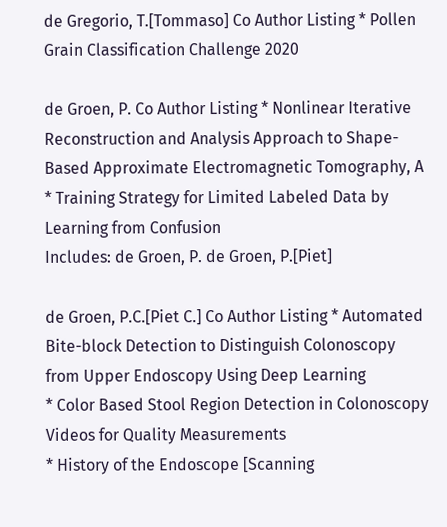de Gregorio, T.[Tommaso] Co Author Listing * Pollen Grain Classification Challenge 2020

de Groen, P. Co Author Listing * Nonlinear Iterative Reconstruction and Analysis Approach to Shape-Based Approximate Electromagnetic Tomography, A
* Training Strategy for Limited Labeled Data by Learning from Confusion
Includes: de Groen, P. de Groen, P.[Piet]

de Groen, P.C.[Piet C.] Co Author Listing * Automated Bite-block Detection to Distinguish Colonoscopy from Upper Endoscopy Using Deep Learning
* Color Based Stool Region Detection in Colonoscopy Videos for Quality Measurements
* History of the Endoscope [Scanning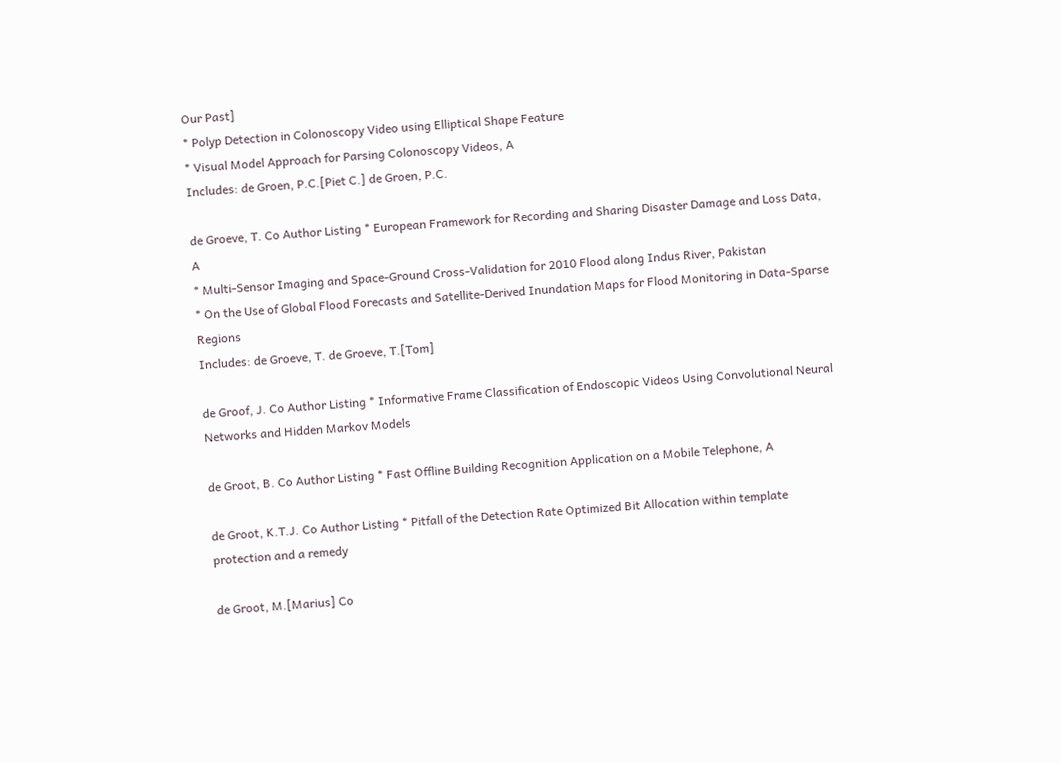Our Past]
* Polyp Detection in Colonoscopy Video using Elliptical Shape Feature
* Visual Model Approach for Parsing Colonoscopy Videos, A
Includes: de Groen, P.C.[Piet C.] de Groen, P.C.

de Groeve, T. Co Author Listing * European Framework for Recording and Sharing Disaster Damage and Loss Data, A
* Multi-Sensor Imaging and Space-Ground Cross-Validation for 2010 Flood along Indus River, Pakistan
* On the Use of Global Flood Forecasts and Satellite-Derived Inundation Maps for Flood Monitoring in Data-Sparse Regions
Includes: de Groeve, T. de Groeve, T.[Tom]

de Groof, J. Co Author Listing * Informative Frame Classification of Endoscopic Videos Using Convolutional Neural Networks and Hidden Markov Models

de Groot, B. Co Author Listing * Fast Offline Building Recognition Application on a Mobile Telephone, A

de Groot, K.T.J. Co Author Listing * Pitfall of the Detection Rate Optimized Bit Allocation within template protection and a remedy

de Groot, M.[Marius] Co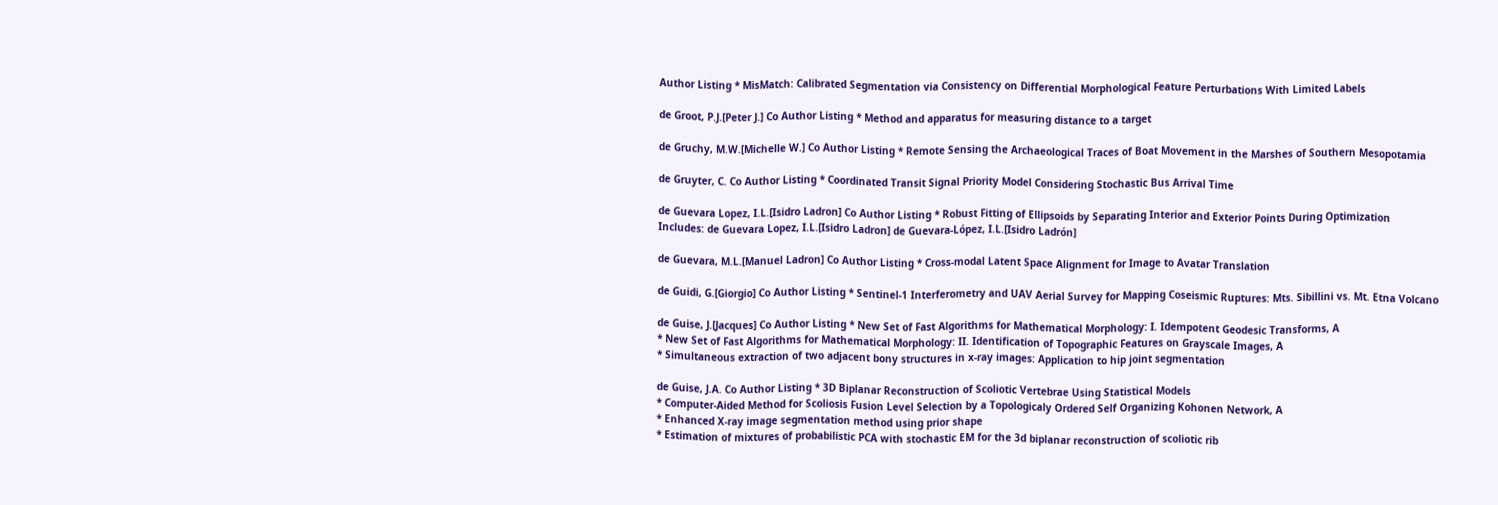Author Listing * MisMatch: Calibrated Segmentation via Consistency on Differential Morphological Feature Perturbations With Limited Labels

de Groot, P.J.[Peter J.] Co Author Listing * Method and apparatus for measuring distance to a target

de Gruchy, M.W.[Michelle W.] Co Author Listing * Remote Sensing the Archaeological Traces of Boat Movement in the Marshes of Southern Mesopotamia

de Gruyter, C. Co Author Listing * Coordinated Transit Signal Priority Model Considering Stochastic Bus Arrival Time

de Guevara Lopez, I.L.[Isidro Ladron] Co Author Listing * Robust Fitting of Ellipsoids by Separating Interior and Exterior Points During Optimization
Includes: de Guevara Lopez, I.L.[Isidro Ladron] de Guevara-López, I.L.[Isidro Ladrón]

de Guevara, M.L.[Manuel Ladron] Co Author Listing * Cross-modal Latent Space Alignment for Image to Avatar Translation

de Guidi, G.[Giorgio] Co Author Listing * Sentinel-1 Interferometry and UAV Aerial Survey for Mapping Coseismic Ruptures: Mts. Sibillini vs. Mt. Etna Volcano

de Guise, J.[Jacques] Co Author Listing * New Set of Fast Algorithms for Mathematical Morphology: I. Idempotent Geodesic Transforms, A
* New Set of Fast Algorithms for Mathematical Morphology: II. Identification of Topographic Features on Grayscale Images, A
* Simultaneous extraction of two adjacent bony structures in x-ray images: Application to hip joint segmentation

de Guise, J.A. Co Author Listing * 3D Biplanar Reconstruction of Scoliotic Vertebrae Using Statistical Models
* Computer-Aided Method for Scoliosis Fusion Level Selection by a Topologicaly Ordered Self Organizing Kohonen Network, A
* Enhanced X-ray image segmentation method using prior shape
* Estimation of mixtures of probabilistic PCA with stochastic EM for the 3d biplanar reconstruction of scoliotic rib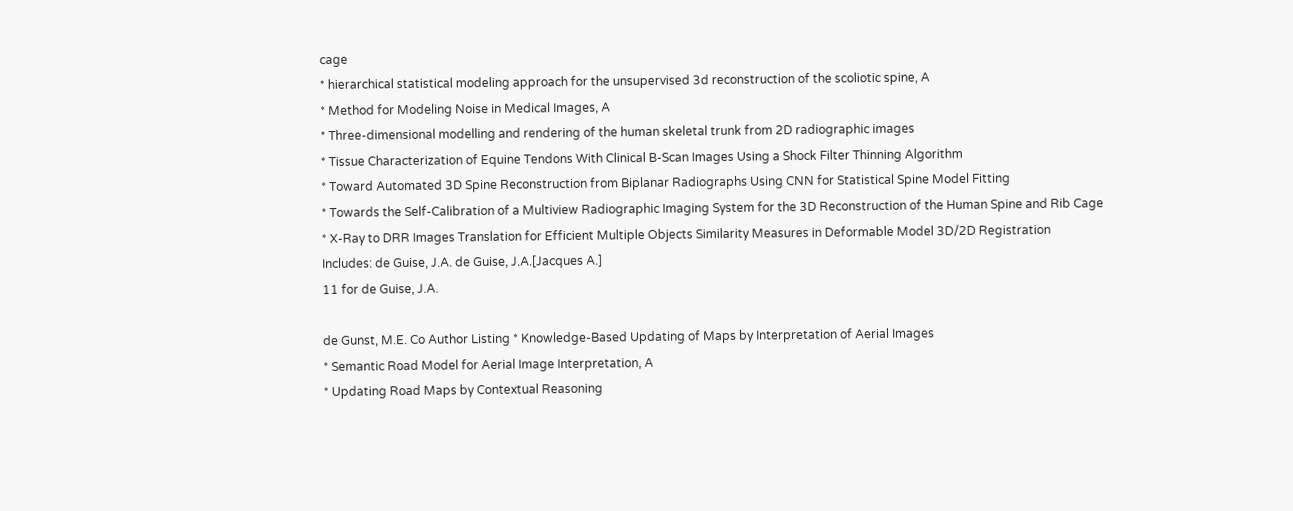cage
* hierarchical statistical modeling approach for the unsupervised 3d reconstruction of the scoliotic spine, A
* Method for Modeling Noise in Medical Images, A
* Three-dimensional modelling and rendering of the human skeletal trunk from 2D radiographic images
* Tissue Characterization of Equine Tendons With Clinical B-Scan Images Using a Shock Filter Thinning Algorithm
* Toward Automated 3D Spine Reconstruction from Biplanar Radiographs Using CNN for Statistical Spine Model Fitting
* Towards the Self-Calibration of a Multiview Radiographic Imaging System for the 3D Reconstruction of the Human Spine and Rib Cage
* X-Ray to DRR Images Translation for Efficient Multiple Objects Similarity Measures in Deformable Model 3D/2D Registration
Includes: de Guise, J.A. de Guise, J.A.[Jacques A.]
11 for de Guise, J.A.

de Gunst, M.E. Co Author Listing * Knowledge-Based Updating of Maps by Interpretation of Aerial Images
* Semantic Road Model for Aerial Image Interpretation, A
* Updating Road Maps by Contextual Reasoning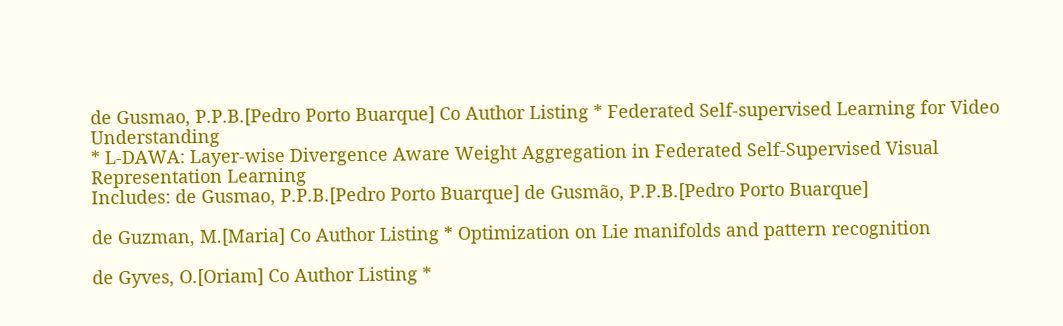de Gusmao, P.P.B.[Pedro Porto Buarque] Co Author Listing * Federated Self-supervised Learning for Video Understanding
* L-DAWA: Layer-wise Divergence Aware Weight Aggregation in Federated Self-Supervised Visual Representation Learning
Includes: de Gusmao, P.P.B.[Pedro Porto Buarque] de Gusmão, P.P.B.[Pedro Porto Buarque]

de Guzman, M.[Maria] Co Author Listing * Optimization on Lie manifolds and pattern recognition

de Gyves, O.[Oriam] Co Author Listing *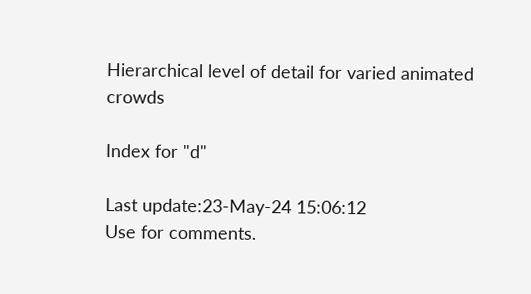Hierarchical level of detail for varied animated crowds

Index for "d"

Last update:23-May-24 15:06:12
Use for comments.